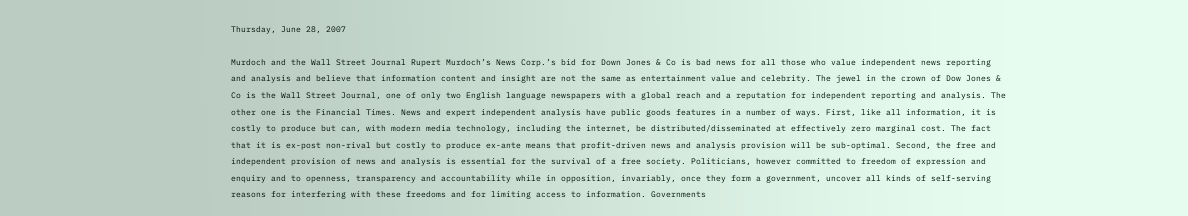Thursday, June 28, 2007

Murdoch and the Wall Street Journal Rupert Murdoch’s News Corp.’s bid for Down Jones & Co is bad news for all those who value independent news reporting and analysis and believe that information content and insight are not the same as entertainment value and celebrity. The jewel in the crown of Dow Jones & Co is the Wall Street Journal, one of only two English language newspapers with a global reach and a reputation for independent reporting and analysis. The other one is the Financial Times. News and expert independent analysis have public goods features in a number of ways. First, like all information, it is costly to produce but can, with modern media technology, including the internet, be distributed/disseminated at effectively zero marginal cost. The fact that it is ex-post non-rival but costly to produce ex-ante means that profit-driven news and analysis provision will be sub-optimal. Second, the free and independent provision of news and analysis is essential for the survival of a free society. Politicians, however committed to freedom of expression and enquiry and to openness, transparency and accountability while in opposition, invariably, once they form a government, uncover all kinds of self-serving reasons for interfering with these freedoms and for limiting access to information. Governments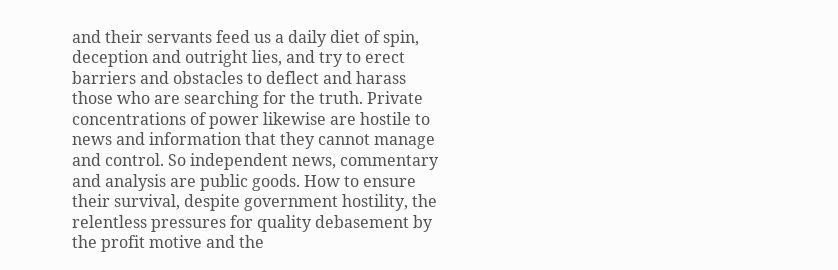and their servants feed us a daily diet of spin, deception and outright lies, and try to erect barriers and obstacles to deflect and harass those who are searching for the truth. Private concentrations of power likewise are hostile to news and information that they cannot manage and control. So independent news, commentary and analysis are public goods. How to ensure their survival, despite government hostility, the relentless pressures for quality debasement by the profit motive and the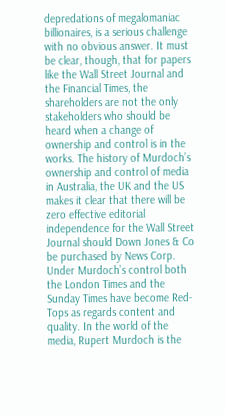depredations of megalomaniac billionaires, is a serious challenge with no obvious answer. It must be clear, though, that for papers like the Wall Street Journal and the Financial Times, the shareholders are not the only stakeholders who should be heard when a change of ownership and control is in the works. The history of Murdoch’s ownership and control of media in Australia, the UK and the US makes it clear that there will be zero effective editorial independence for the Wall Street Journal should Down Jones & Co be purchased by News Corp. Under Murdoch’s control both the London Times and the Sunday Times have become Red-Tops as regards content and quality. In the world of the media, Rupert Murdoch is the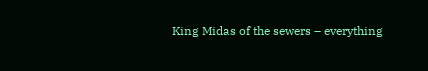King Midas of the sewers – everything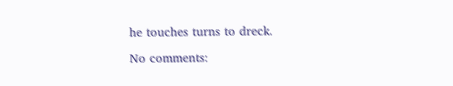he touches turns to dreck.

No comments: